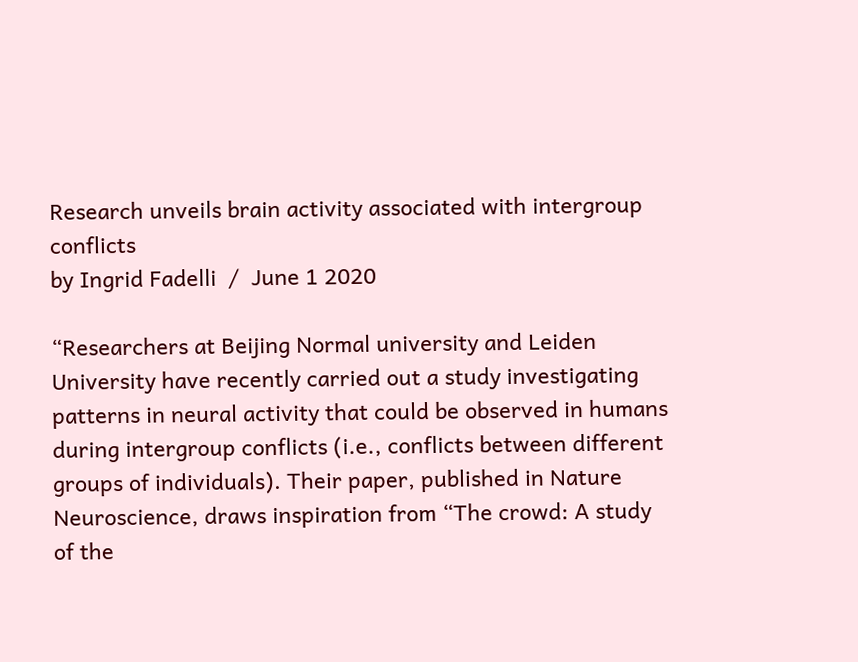Research unveils brain activity associated with intergroup conflicts
by Ingrid Fadelli  /  June 1 2020

“Researchers at Beijing Normal university and Leiden University have recently carried out a study investigating patterns in neural activity that could be observed in humans during intergroup conflicts (i.e., conflicts between different groups of individuals). Their paper, published in Nature Neuroscience, draws inspiration from “The crowd: A study of the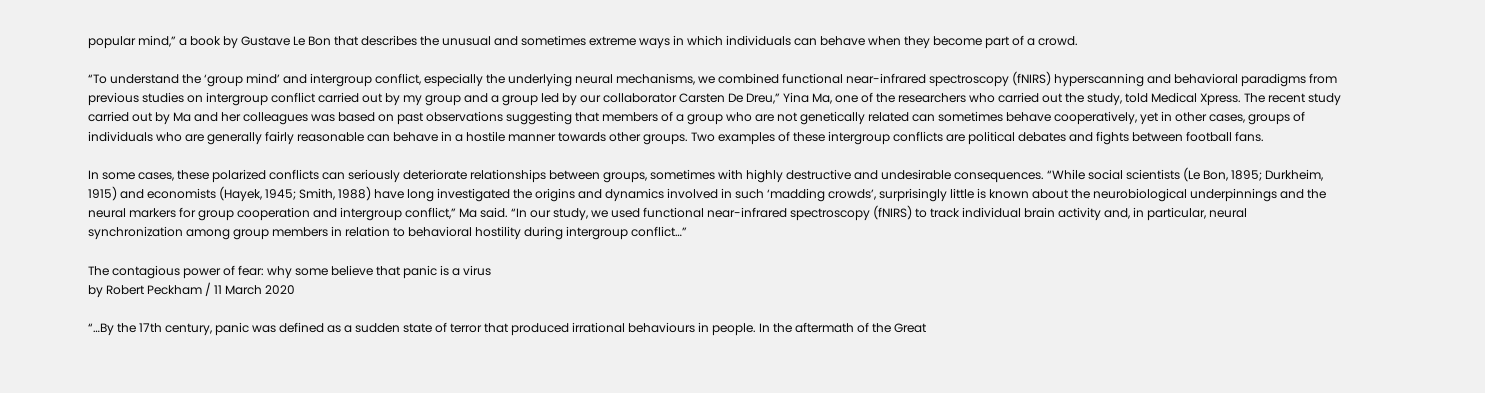popular mind,” a book by Gustave Le Bon that describes the unusual and sometimes extreme ways in which individuals can behave when they become part of a crowd.

“To understand the ‘group mind’ and intergroup conflict, especially the underlying neural mechanisms, we combined functional near-infrared spectroscopy (fNIRS) hyperscanning and behavioral paradigms from previous studies on intergroup conflict carried out by my group and a group led by our collaborator Carsten De Dreu,” Yina Ma, one of the researchers who carried out the study, told Medical Xpress. The recent study carried out by Ma and her colleagues was based on past observations suggesting that members of a group who are not genetically related can sometimes behave cooperatively, yet in other cases, groups of individuals who are generally fairly reasonable can behave in a hostile manner towards other groups. Two examples of these intergroup conflicts are political debates and fights between football fans.

In some cases, these polarized conflicts can seriously deteriorate relationships between groups, sometimes with highly destructive and undesirable consequences. “While social scientists (Le Bon, 1895; Durkheim, 1915) and economists (Hayek, 1945; Smith, 1988) have long investigated the origins and dynamics involved in such ‘madding crowds’, surprisingly little is known about the neurobiological underpinnings and the neural markers for group cooperation and intergroup conflict,” Ma said. “In our study, we used functional near-infrared spectroscopy (fNIRS) to track individual brain activity and, in particular, neural synchronization among group members in relation to behavioral hostility during intergroup conflict…”

The contagious power of fear: why some believe that panic is a virus
by Robert Peckham / 11 March 2020

“…By the 17th century, panic was defined as a sudden state of terror that produced irrational behaviours in people. In the aftermath of the Great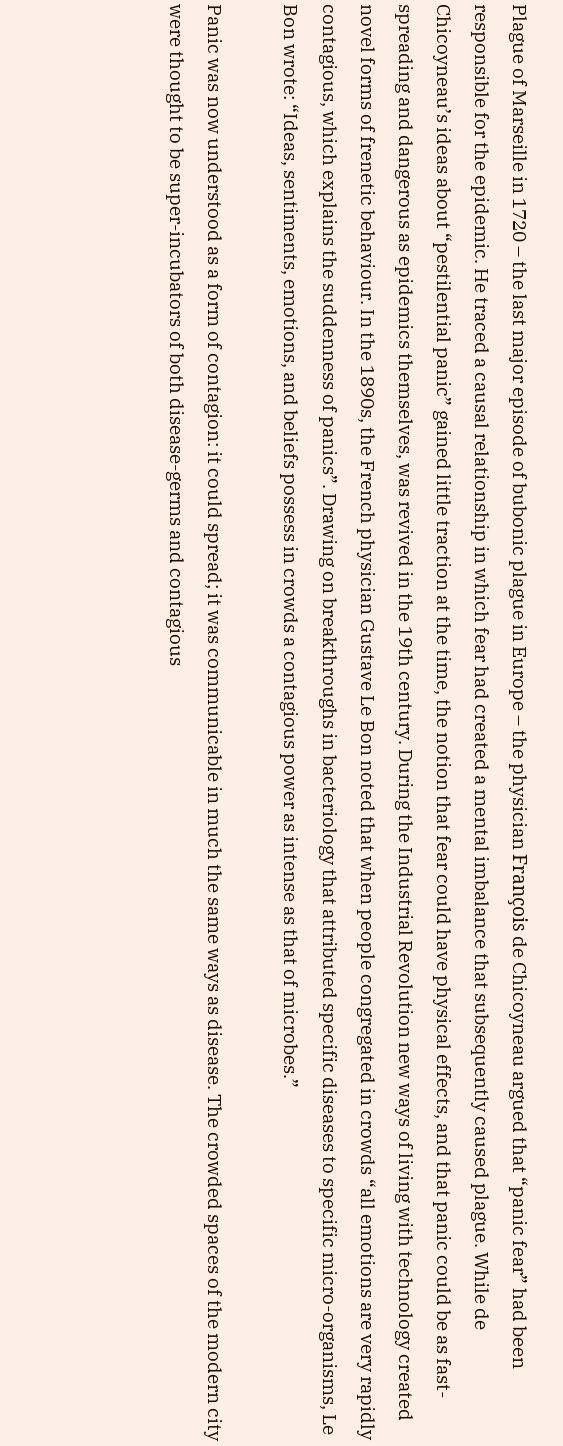Plague of Marseille in 1720 – the last major episode of bubonic plague in Europe – the physician François de Chicoyneau argued that “panic fear” had been responsible for the epidemic. He traced a causal relationship in which fear had created a mental imbalance that subsequently caused plague. While de Chicoyneau’s ideas about “pestilential panic” gained little traction at the time, the notion that fear could have physical effects, and that panic could be as fast-spreading and dangerous as epidemics themselves, was revived in the 19th century. During the Industrial Revolution new ways of living with technology created novel forms of frenetic behaviour. In the 1890s, the French physician Gustave Le Bon noted that when people congregated in crowds “all emotions are very rapidly contagious, which explains the suddenness of panics”. Drawing on breakthroughs in bacteriology that attributed specific diseases to specific micro-organisms, Le Bon wrote: “Ideas, sentiments, emotions, and beliefs possess in crowds a contagious power as intense as that of microbes.”

Panic was now understood as a form of contagion: it could spread; it was communicable in much the same ways as disease. The crowded spaces of the modern city were thought to be super-incubators of both disease-germs and contagious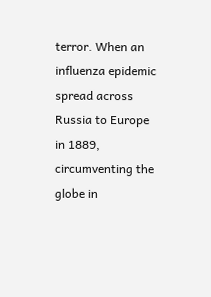terror. When an influenza epidemic spread across Russia to Europe in 1889, circumventing the globe in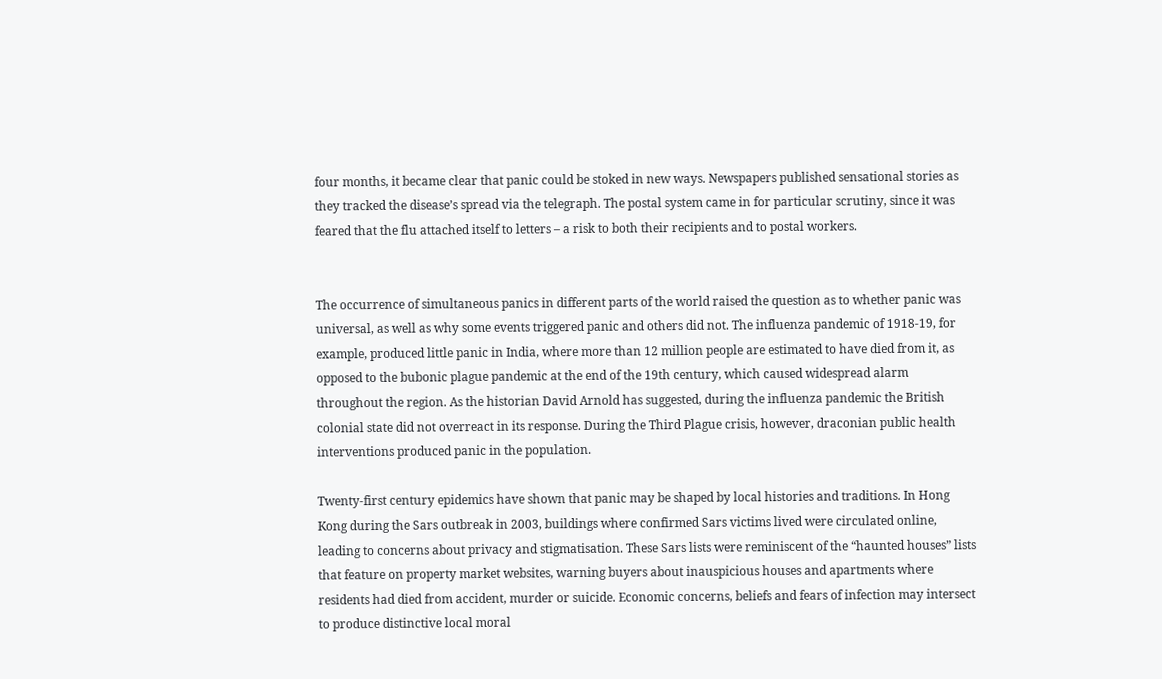four months, it became clear that panic could be stoked in new ways. Newspapers published sensational stories as they tracked the disease’s spread via the telegraph. The postal system came in for particular scrutiny, since it was feared that the flu attached itself to letters – a risk to both their recipients and to postal workers.


The occurrence of simultaneous panics in different parts of the world raised the question as to whether panic was universal, as well as why some events triggered panic and others did not. The influenza pandemic of 1918-19, for example, produced little panic in India, where more than 12 million people are estimated to have died from it, as opposed to the bubonic plague pandemic at the end of the 19th century, which caused widespread alarm throughout the region. As the historian David Arnold has suggested, during the influenza pandemic the British colonial state did not overreact in its response. During the Third Plague crisis, however, draconian public health interventions produced panic in the population.

Twenty-first century epidemics have shown that panic may be shaped by local histories and traditions. In Hong Kong during the Sars outbreak in 2003, buildings where confirmed Sars victims lived were circulated online, leading to concerns about privacy and stigmatisation. These Sars lists were reminiscent of the “haunted houses” lists that feature on property market websites, warning buyers about inauspicious houses and apartments where residents had died from accident, murder or suicide. Economic concerns, beliefs and fears of infection may intersect to produce distinctive local moral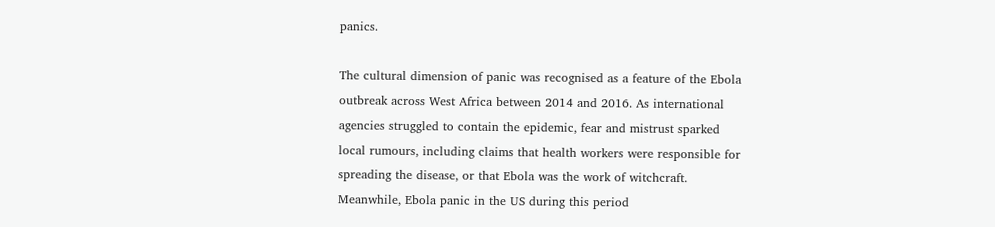panics.

The cultural dimension of panic was recognised as a feature of the Ebola outbreak across West Africa between 2014 and 2016. As international agencies struggled to contain the epidemic, fear and mistrust sparked local rumours, including claims that health workers were responsible for spreading the disease, or that Ebola was the work of witchcraft. Meanwhile, Ebola panic in the US during this period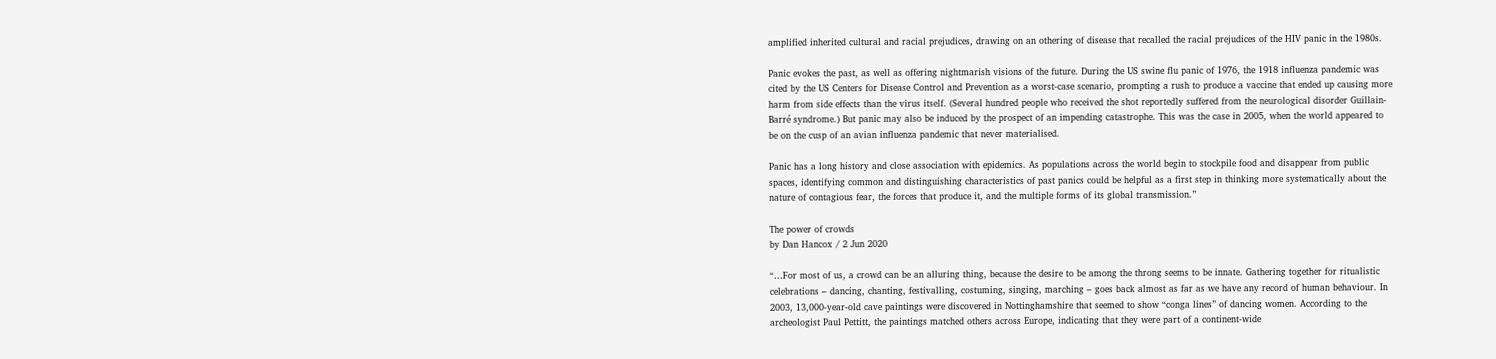amplified inherited cultural and racial prejudices, drawing on an othering of disease that recalled the racial prejudices of the HIV panic in the 1980s.

Panic evokes the past, as well as offering nightmarish visions of the future. During the US swine flu panic of 1976, the 1918 influenza pandemic was cited by the US Centers for Disease Control and Prevention as a worst-case scenario, prompting a rush to produce a vaccine that ended up causing more harm from side effects than the virus itself. (Several hundred people who received the shot reportedly suffered from the neurological disorder Guillain-Barré syndrome.) But panic may also be induced by the prospect of an impending catastrophe. This was the case in 2005, when the world appeared to be on the cusp of an avian influenza pandemic that never materialised.

Panic has a long history and close association with epidemics. As populations across the world begin to stockpile food and disappear from public spaces, identifying common and distinguishing characteristics of past panics could be helpful as a first step in thinking more systematically about the nature of contagious fear, the forces that produce it, and the multiple forms of its global transmission.”

The power of crowds
by Dan Hancox / 2 Jun 2020

“…For most of us, a crowd can be an alluring thing, because the desire to be among the throng seems to be innate. Gathering together for ritualistic celebrations – dancing, chanting, festivalling, costuming, singing, marching – goes back almost as far as we have any record of human behaviour. In 2003, 13,000-year-old cave paintings were discovered in Nottinghamshire that seemed to show “conga lines” of dancing women. According to the archeologist Paul Pettitt, the paintings matched others across Europe, indicating that they were part of a continent-wide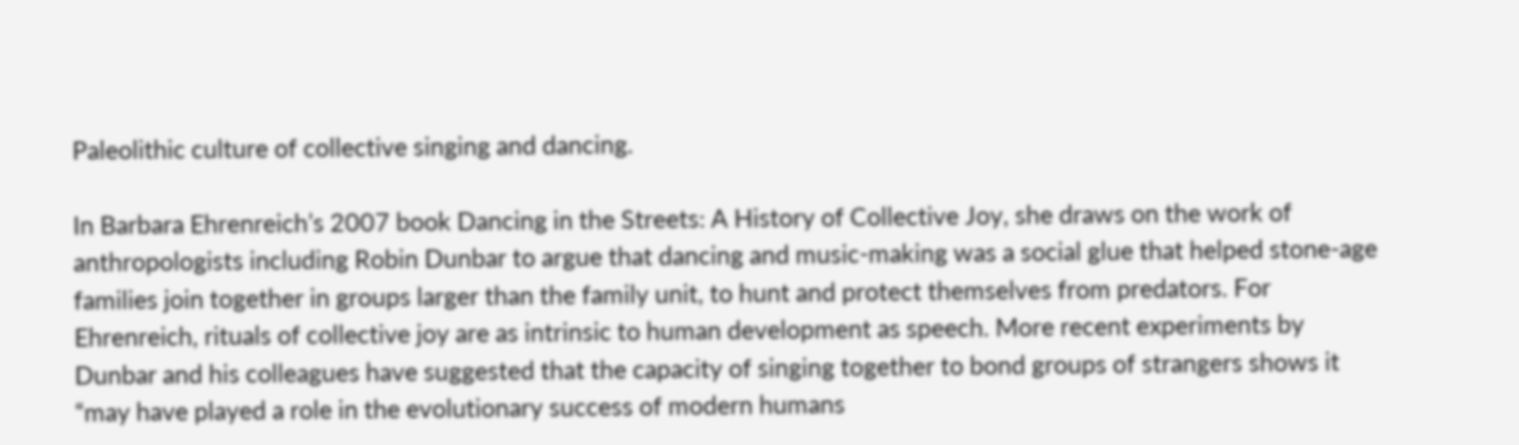Paleolithic culture of collective singing and dancing.

In Barbara Ehrenreich’s 2007 book Dancing in the Streets: A History of Collective Joy, she draws on the work of anthropologists including Robin Dunbar to argue that dancing and music-making was a social glue that helped stone-age families join together in groups larger than the family unit, to hunt and protect themselves from predators. For Ehrenreich, rituals of collective joy are as intrinsic to human development as speech. More recent experiments by Dunbar and his colleagues have suggested that the capacity of singing together to bond groups of strangers shows it “may have played a role in the evolutionary success of modern humans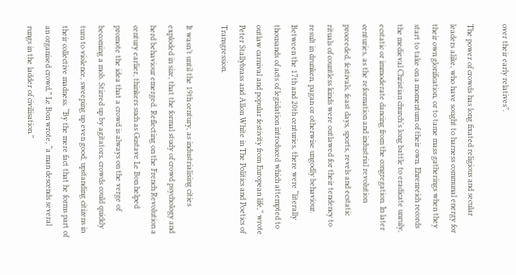over their early relatives”.

The power of crowds has long fixated religious and secular leaders alike, who have sought to harness communal energy for their own glorification, or to tame mass gatherings when they start to take on a momentum of their own. Ehrenreich records the medieval Christian church’s long battle to eradicate unruly, ecstatic or immoderate dancing from the congregation. In later centuries, as the reformation and industrial revolution proceeded, festivals, feast days, sports, revels and ecstatic rituals of countless kinds were outlawed for their tendency to result in drunken, pagan or otherwise ungodly behaviour. Between the 17th and 20th centuries, there were “literally thousands of acts of legislation introduced which attempted to outlaw carnival and popular festivity from European life,” wrote Peter Stallybrass and Allon White in The Politics and Poetics of Transgression.

It wasn’t until the 19th century, as industrialising cities exploded in size, that the formal study of crowd psychology and herd behaviour emerged. Reflecting on the French Revolution a century earlier, thinkers such as Gustave Le Bon helped promote the idea that a crowd is always on the verge of becoming a mob. Stirred up by agitators, crowds could quickly turn to violence, sweeping up even good, upstanding citizens in their collective madness. “By the mere fact that he forms part of an organised crowd,” Le Bon wrote, “a man descends several rungs in the ladder of civilisation.”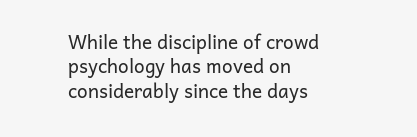While the discipline of crowd psychology has moved on considerably since the days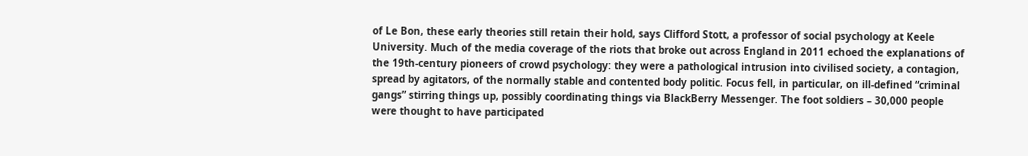of Le Bon, these early theories still retain their hold, says Clifford Stott, a professor of social psychology at Keele University. Much of the media coverage of the riots that broke out across England in 2011 echoed the explanations of the 19th-century pioneers of crowd psychology: they were a pathological intrusion into civilised society, a contagion, spread by agitators, of the normally stable and contented body politic. Focus fell, in particular, on ill-defined “criminal gangs” stirring things up, possibly coordinating things via BlackBerry Messenger. The foot soldiers – 30,000 people were thought to have participated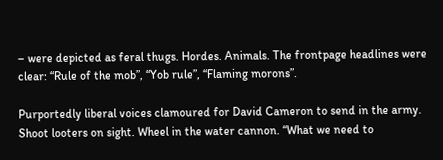– were depicted as feral thugs. Hordes. Animals. The frontpage headlines were clear: “Rule of the mob”, “Yob rule”, “Flaming morons”.

Purportedly liberal voices clamoured for David Cameron to send in the army. Shoot looters on sight. Wheel in the water cannon. “What we need to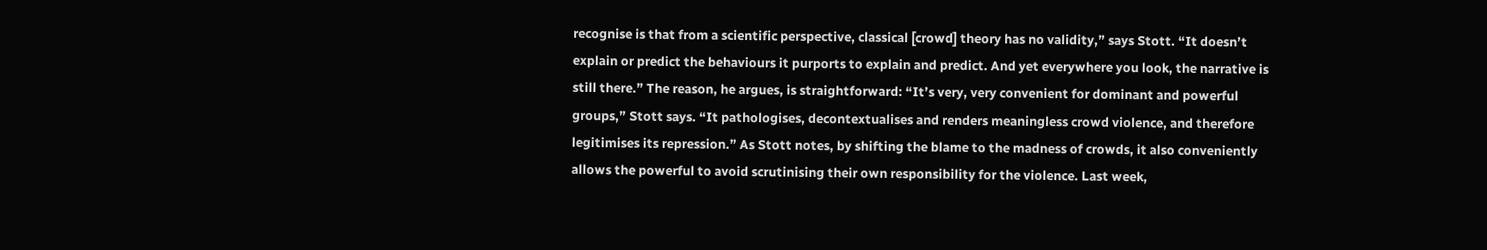recognise is that from a scientific perspective, classical [crowd] theory has no validity,” says Stott. “It doesn’t explain or predict the behaviours it purports to explain and predict. And yet everywhere you look, the narrative is still there.” The reason, he argues, is straightforward: “It’s very, very convenient for dominant and powerful groups,” Stott says. “It pathologises, decontextualises and renders meaningless crowd violence, and therefore legitimises its repression.” As Stott notes, by shifting the blame to the madness of crowds, it also conveniently allows the powerful to avoid scrutinising their own responsibility for the violence. Last week,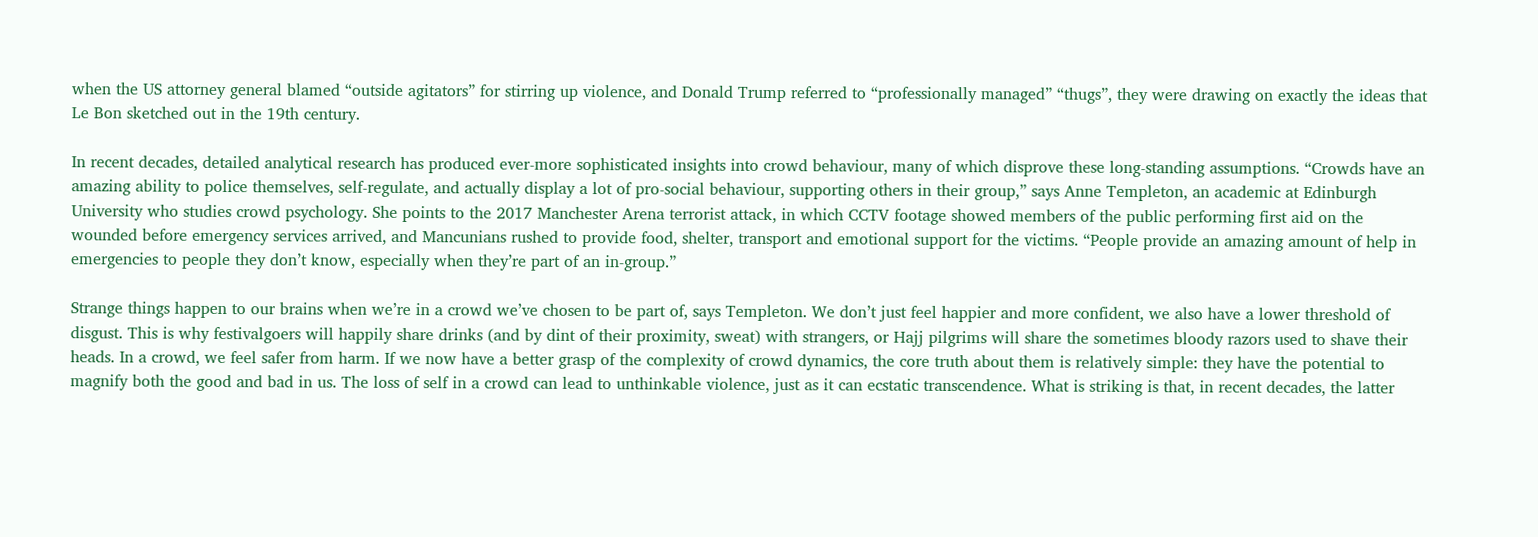when the US attorney general blamed “outside agitators” for stirring up violence, and Donald Trump referred to “professionally managed” “thugs”, they were drawing on exactly the ideas that Le Bon sketched out in the 19th century.

In recent decades, detailed analytical research has produced ever-more sophisticated insights into crowd behaviour, many of which disprove these long-standing assumptions. “Crowds have an amazing ability to police themselves, self-regulate, and actually display a lot of pro-social behaviour, supporting others in their group,” says Anne Templeton, an academic at Edinburgh University who studies crowd psychology. She points to the 2017 Manchester Arena terrorist attack, in which CCTV footage showed members of the public performing first aid on the wounded before emergency services arrived, and Mancunians rushed to provide food, shelter, transport and emotional support for the victims. “People provide an amazing amount of help in emergencies to people they don’t know, especially when they’re part of an in-group.”

Strange things happen to our brains when we’re in a crowd we’ve chosen to be part of, says Templeton. We don’t just feel happier and more confident, we also have a lower threshold of disgust. This is why festivalgoers will happily share drinks (and by dint of their proximity, sweat) with strangers, or Hajj pilgrims will share the sometimes bloody razors used to shave their heads. In a crowd, we feel safer from harm. If we now have a better grasp of the complexity of crowd dynamics, the core truth about them is relatively simple: they have the potential to magnify both the good and bad in us. The loss of self in a crowd can lead to unthinkable violence, just as it can ecstatic transcendence. What is striking is that, in recent decades, the latter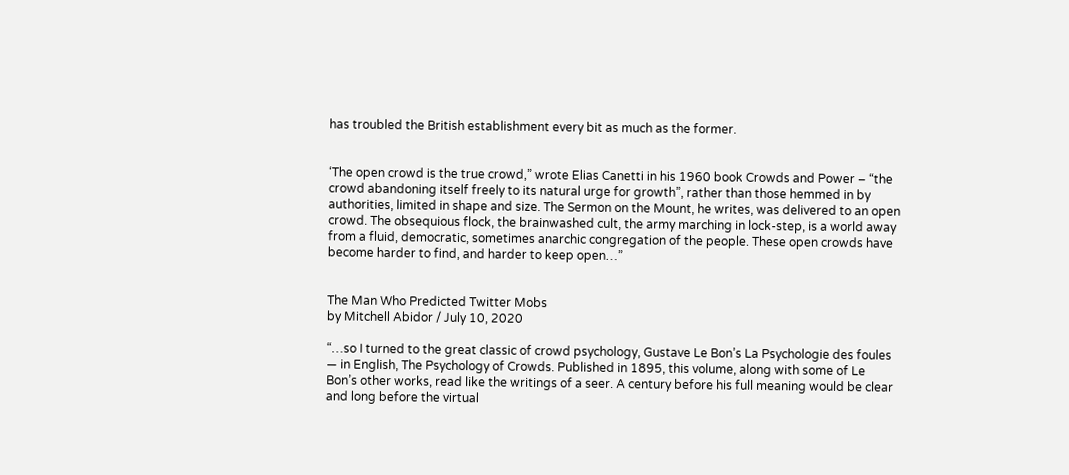has troubled the British establishment every bit as much as the former.


‘The open crowd is the true crowd,” wrote Elias Canetti in his 1960 book Crowds and Power – “the crowd abandoning itself freely to its natural urge for growth”, rather than those hemmed in by authorities, limited in shape and size. The Sermon on the Mount, he writes, was delivered to an open crowd. The obsequious flock, the brainwashed cult, the army marching in lock-step, is a world away from a fluid, democratic, sometimes anarchic congregation of the people. These open crowds have become harder to find, and harder to keep open…”


The Man Who Predicted Twitter Mobs
by Mitchell Abidor / July 10, 2020

“…so I turned to the great classic of crowd psychology, Gustave Le Bon’s La Psychologie des foules — in English, The Psychology of Crowds. Published in 1895, this volume, along with some of Le Bon’s other works, read like the writings of a seer. A century before his full meaning would be clear and long before the virtual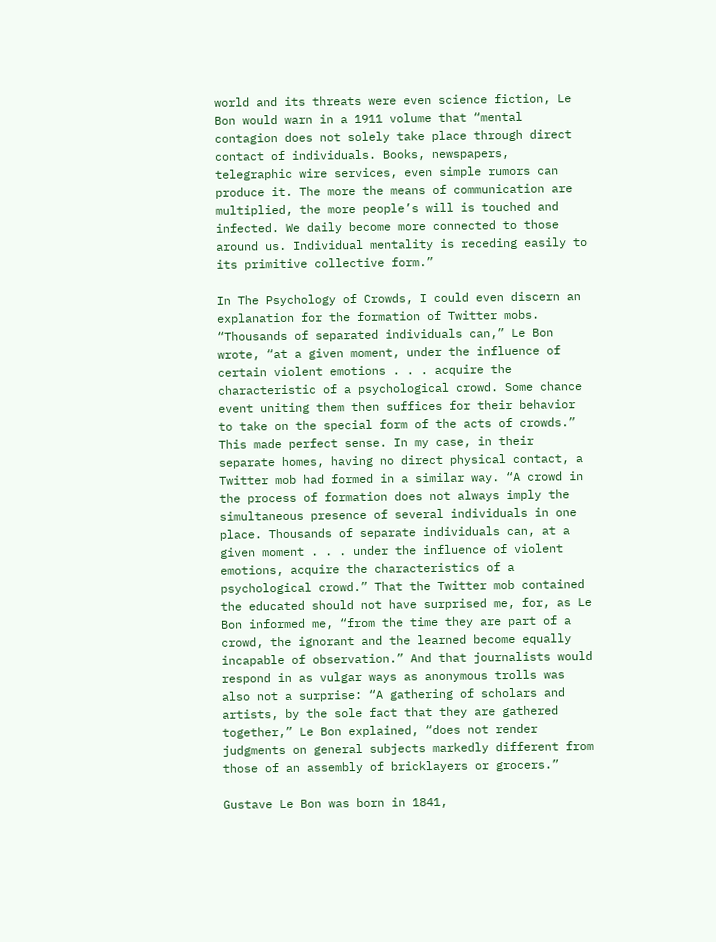world and its threats were even science fiction, Le Bon would warn in a 1911 volume that “mental contagion does not solely take place through direct contact of individuals. Books, newspapers, telegraphic wire services, even simple rumors can produce it. The more the means of communication are multiplied, the more people’s will is touched and infected. We daily become more connected to those around us. Individual mentality is receding easily to its primitive collective form.”

In The Psychology of Crowds, I could even discern an explanation for the formation of Twitter mobs. “Thousands of separated individuals can,” Le Bon wrote, “at a given moment, under the influence of certain violent emotions . . . acquire the characteristic of a psychological crowd. Some chance event uniting them then suffices for their behavior to take on the special form of the acts of crowds.” This made perfect sense. In my case, in their separate homes, having no direct physical contact, a Twitter mob had formed in a similar way. “A crowd in the process of formation does not always imply the simultaneous presence of several individuals in one place. Thousands of separate individuals can, at a given moment . . . under the influence of violent emotions, acquire the characteristics of a psychological crowd.” That the Twitter mob contained the educated should not have surprised me, for, as Le Bon informed me, “from the time they are part of a crowd, the ignorant and the learned become equally incapable of observation.” And that journalists would respond in as vulgar ways as anonymous trolls was also not a surprise: “A gathering of scholars and artists, by the sole fact that they are gathered together,” Le Bon explained, “does not render judgments on general subjects markedly different from those of an assembly of bricklayers or grocers.”

Gustave Le Bon was born in 1841,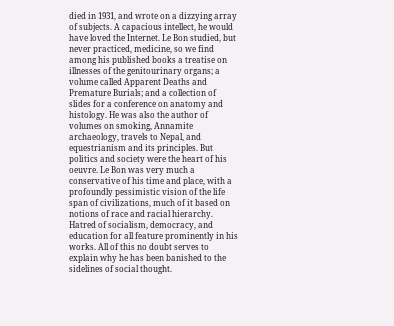died in 1931, and wrote on a dizzying array of subjects. A capacious intellect, he would have loved the Internet. Le Bon studied, but never practiced, medicine, so we find among his published books a treatise on illnesses of the genitourinary organs; a volume called Apparent Deaths and Premature Burials; and a collection of slides for a conference on anatomy and histology. He was also the author of volumes on smoking, Annamite archaeology, travels to Nepal, and equestrianism and its principles. But politics and society were the heart of his oeuvre. Le Bon was very much a conservative of his time and place, with a profoundly pessimistic vision of the life span of civilizations, much of it based on notions of race and racial hierarchy. Hatred of socialism, democracy, and education for all feature prominently in his works. All of this no doubt serves to explain why he has been banished to the sidelines of social thought.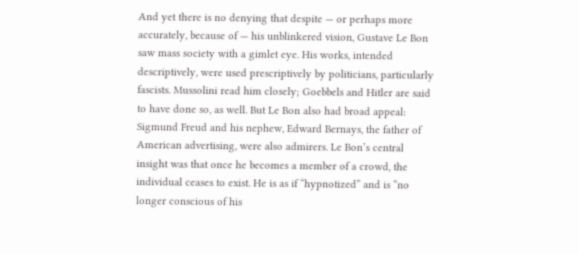And yet there is no denying that despite — or perhaps more accurately, because of — his unblinkered vision, Gustave Le Bon saw mass society with a gimlet eye. His works, intended descriptively, were used prescriptively by politicians, particularly fascists. Mussolini read him closely; Goebbels and Hitler are said to have done so, as well. But Le Bon also had broad appeal: Sigmund Freud and his nephew, Edward Bernays, the father of American advertising, were also admirers. Le Bon’s central insight was that once he becomes a member of a crowd, the individual ceases to exist. He is as if “hypnotized” and is “no longer conscious of his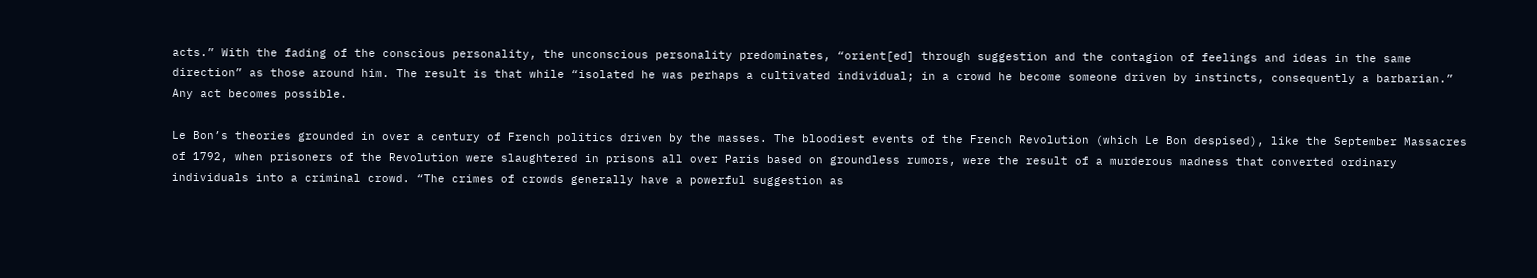acts.” With the fading of the conscious personality, the unconscious personality predominates, “orient[ed] through suggestion and the contagion of feelings and ideas in the same direction” as those around him. The result is that while “isolated he was perhaps a cultivated individual; in a crowd he become someone driven by instincts, consequently a barbarian.” Any act becomes possible.

Le Bon’s theories grounded in over a century of French politics driven by the masses. The bloodiest events of the French Revolution (which Le Bon despised), like the September Massacres of 1792, when prisoners of the Revolution were slaughtered in prisons all over Paris based on groundless rumors, were the result of a murderous madness that converted ordinary individuals into a criminal crowd. “The crimes of crowds generally have a powerful suggestion as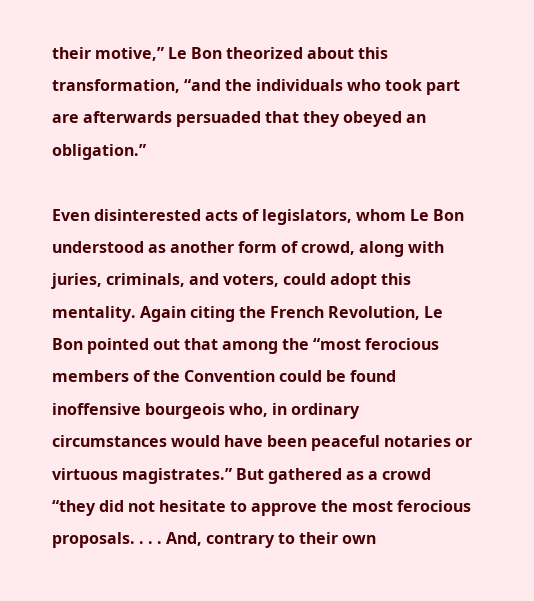their motive,” Le Bon theorized about this transformation, “and the individuals who took part are afterwards persuaded that they obeyed an obligation.”

Even disinterested acts of legislators, whom Le Bon understood as another form of crowd, along with juries, criminals, and voters, could adopt this mentality. Again citing the French Revolution, Le Bon pointed out that among the “most ferocious members of the Convention could be found inoffensive bourgeois who, in ordinary circumstances would have been peaceful notaries or virtuous magistrates.” But gathered as a crowd “they did not hesitate to approve the most ferocious proposals. . . . And, contrary to their own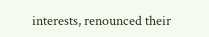interests, renounced their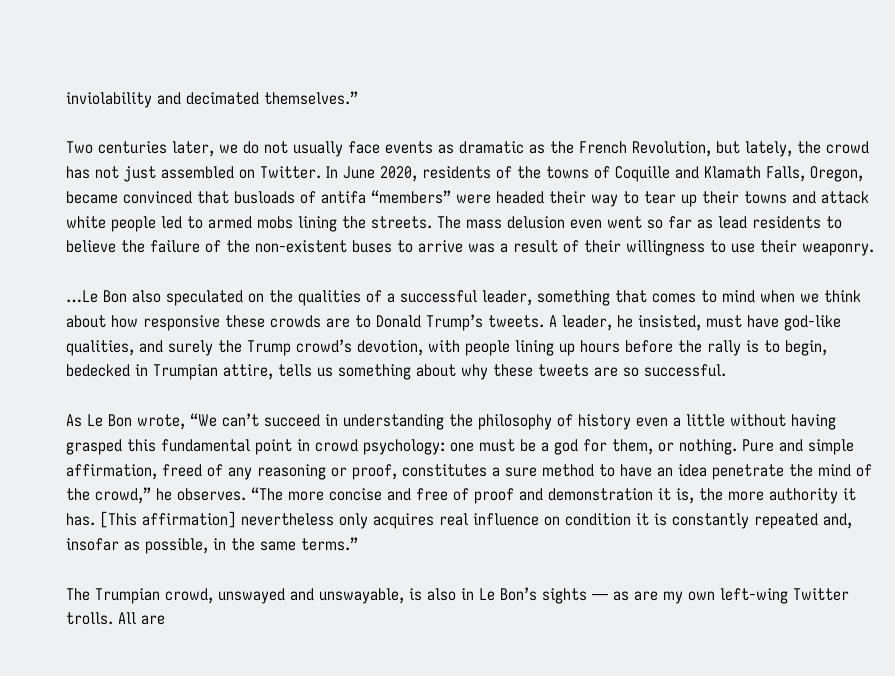inviolability and decimated themselves.”

Two centuries later, we do not usually face events as dramatic as the French Revolution, but lately, the crowd has not just assembled on Twitter. In June 2020, residents of the towns of Coquille and Klamath Falls, Oregon, became convinced that busloads of antifa “members” were headed their way to tear up their towns and attack white people led to armed mobs lining the streets. The mass delusion even went so far as lead residents to believe the failure of the non-existent buses to arrive was a result of their willingness to use their weaponry.

…Le Bon also speculated on the qualities of a successful leader, something that comes to mind when we think about how responsive these crowds are to Donald Trump’s tweets. A leader, he insisted, must have god-like qualities, and surely the Trump crowd’s devotion, with people lining up hours before the rally is to begin, bedecked in Trumpian attire, tells us something about why these tweets are so successful.

As Le Bon wrote, “We can’t succeed in understanding the philosophy of history even a little without having grasped this fundamental point in crowd psychology: one must be a god for them, or nothing. Pure and simple affirmation, freed of any reasoning or proof, constitutes a sure method to have an idea penetrate the mind of the crowd,” he observes. “The more concise and free of proof and demonstration it is, the more authority it has. [This affirmation] nevertheless only acquires real influence on condition it is constantly repeated and, insofar as possible, in the same terms.”

The Trumpian crowd, unswayed and unswayable, is also in Le Bon’s sights — as are my own left-wing Twitter trolls. All are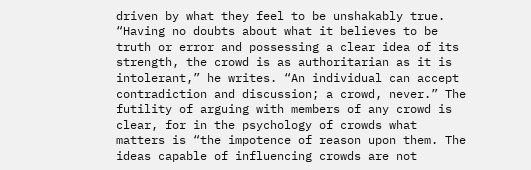driven by what they feel to be unshakably true. “Having no doubts about what it believes to be truth or error and possessing a clear idea of its strength, the crowd is as authoritarian as it is intolerant,” he writes. “An individual can accept contradiction and discussion; a crowd, never.” The futility of arguing with members of any crowd is clear, for in the psychology of crowds what matters is “the impotence of reason upon them. The ideas capable of influencing crowds are not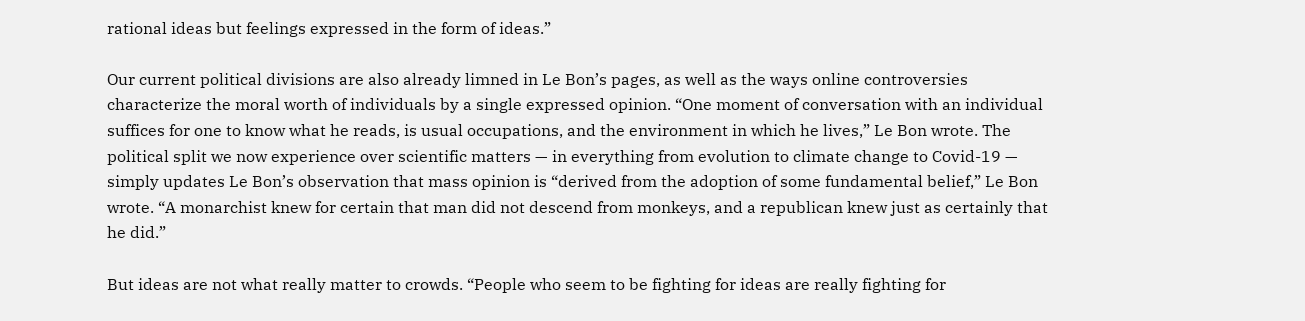rational ideas but feelings expressed in the form of ideas.”

Our current political divisions are also already limned in Le Bon’s pages, as well as the ways online controversies characterize the moral worth of individuals by a single expressed opinion. “One moment of conversation with an individual suffices for one to know what he reads, is usual occupations, and the environment in which he lives,” Le Bon wrote. The political split we now experience over scientific matters — in everything from evolution to climate change to Covid-19 — simply updates Le Bon’s observation that mass opinion is “derived from the adoption of some fundamental belief,” Le Bon wrote. “A monarchist knew for certain that man did not descend from monkeys, and a republican knew just as certainly that he did.”

But ideas are not what really matter to crowds. “People who seem to be fighting for ideas are really fighting for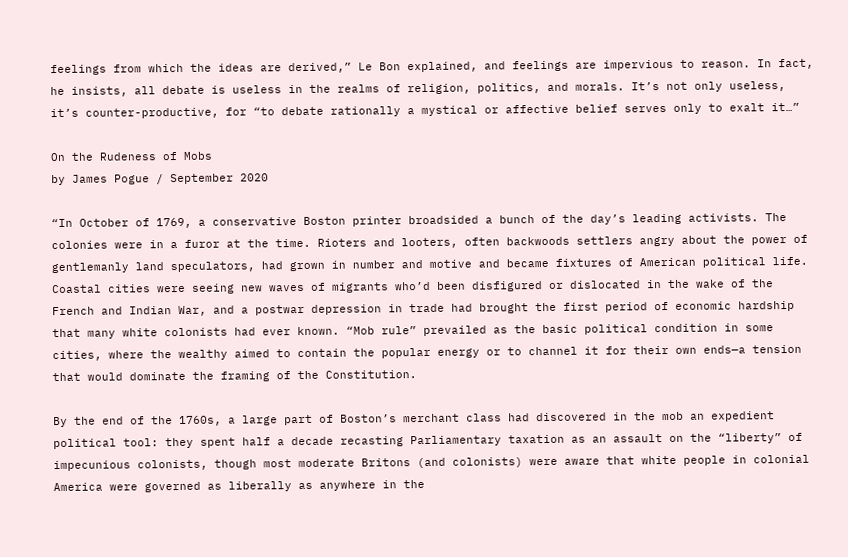feelings from which the ideas are derived,” Le Bon explained, and feelings are impervious to reason. In fact, he insists, all debate is useless in the realms of religion, politics, and morals. It’s not only useless, it’s counter-productive, for “to debate rationally a mystical or affective belief serves only to exalt it…”

On the Rudeness of Mobs
by James Pogue / September 2020

“In October of 1769, a conservative Boston printer broadsided a bunch of the day’s leading activists. The colonies were in a furor at the time. Rioters and looters, often backwoods settlers angry about the power of gentlemanly land speculators, had grown in number and motive and became fixtures of American political life. Coastal cities were seeing new waves of migrants who’d been disfigured or dislocated in the wake of the French and Indian War, and a postwar depression in trade had brought the first period of economic hardship that many white colonists had ever known. “Mob rule” prevailed as the basic political condition in some cities, where the wealthy aimed to contain the popular energy or to channel it for their own ends—a tension that would dominate the framing of the Constitution.

By the end of the 1760s, a large part of Boston’s merchant class had discovered in the mob an expedient political tool: they spent half a decade recasting Parliamentary taxation as an assault on the “liberty” of impecunious colonists, though most moderate Britons (and colonists) were aware that white people in colonial America were governed as liberally as anywhere in the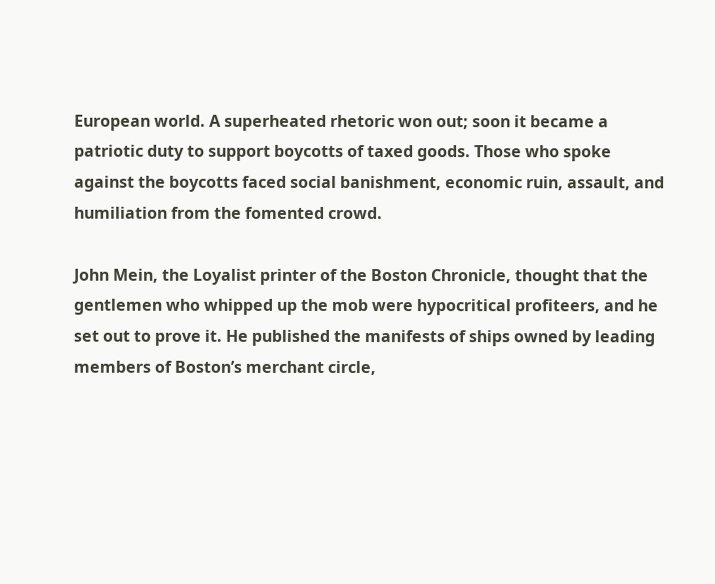European world. A superheated rhetoric won out; soon it became a patriotic duty to support boycotts of taxed goods. Those who spoke against the boycotts faced social banishment, economic ruin, assault, and humiliation from the fomented crowd.

John Mein, the Loyalist printer of the Boston Chronicle, thought that the gentlemen who whipped up the mob were hypocritical profiteers, and he set out to prove it. He published the manifests of ships owned by leading members of Boston’s merchant circle,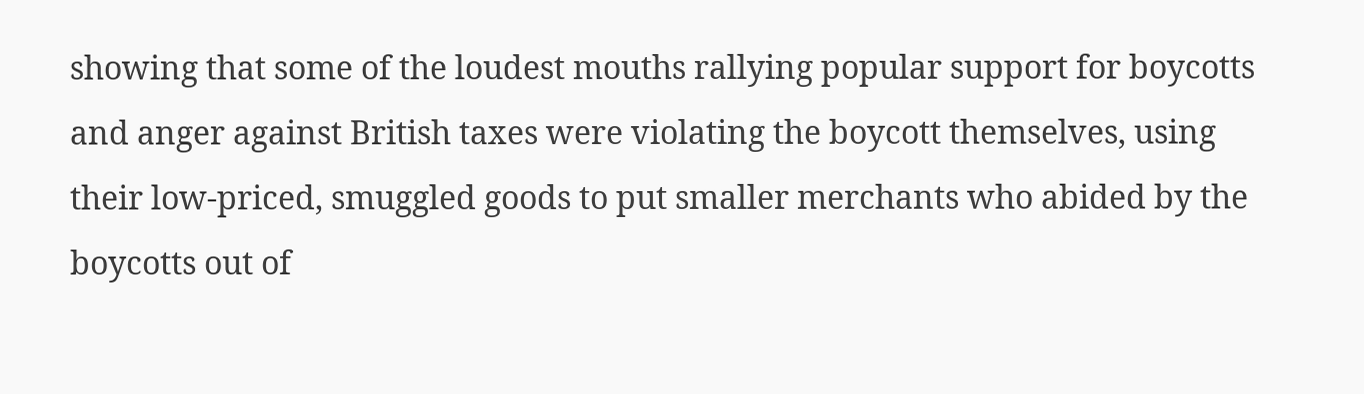showing that some of the loudest mouths rallying popular support for boycotts and anger against British taxes were violating the boycott themselves, using their low-priced, smuggled goods to put smaller merchants who abided by the boycotts out of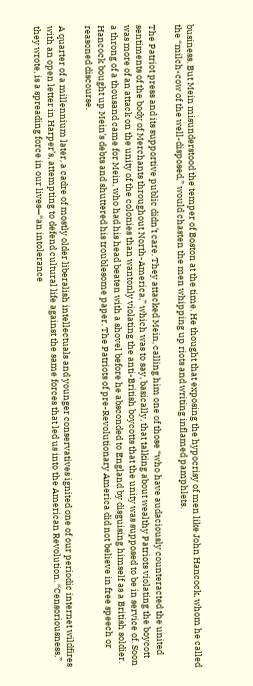business. But Mein misunderstood the temper of Boston at the time. He thought that exposing the hypocrisy of men like John Hancock, whom he called the “milch-cow of the well-disposed,” would chasten the men whipping up riots and writing inflamed pamphlets.

The Patriot press and its supportive public didn’t care. They attacked Mein, calling him one of those “who have audaciously counteracted the united sentiments of the body of Merchants throughout North-America,” which was to say, basically, that talking about wealthy Patriots violating the boycott was more of an attack on the unity of the colonies than wantonly violating the anti-British boycotts that the unity was supposed to be in service of. Soon a throng of a thousand came for Mein, who had his head beaten with a shovel before he absconded to England by disguising himself as a British soldier. Hancock bought up Mein’s debts and shuttered his troublesome paper. The Patriots of pre-Revolutionary America did not believe in free speech or reasoned discourse.

A quarter of a millennium later, a cadre of mostly older liberalish intellectuals and younger conservatives ignited one of our periodic internet wildfires with an open letter in Harper’s, attempting to defend cultural life against the same forces that led us into the American Revolution. “Censoriousness,” they wrote, is a spreading force in our lives—“an intolerance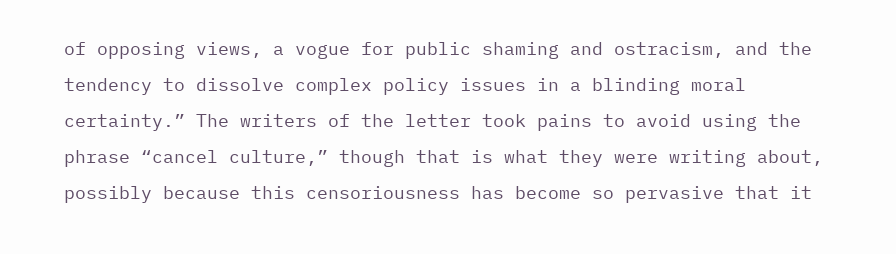of opposing views, a vogue for public shaming and ostracism, and the tendency to dissolve complex policy issues in a blinding moral certainty.” The writers of the letter took pains to avoid using the phrase “cancel culture,” though that is what they were writing about, possibly because this censoriousness has become so pervasive that it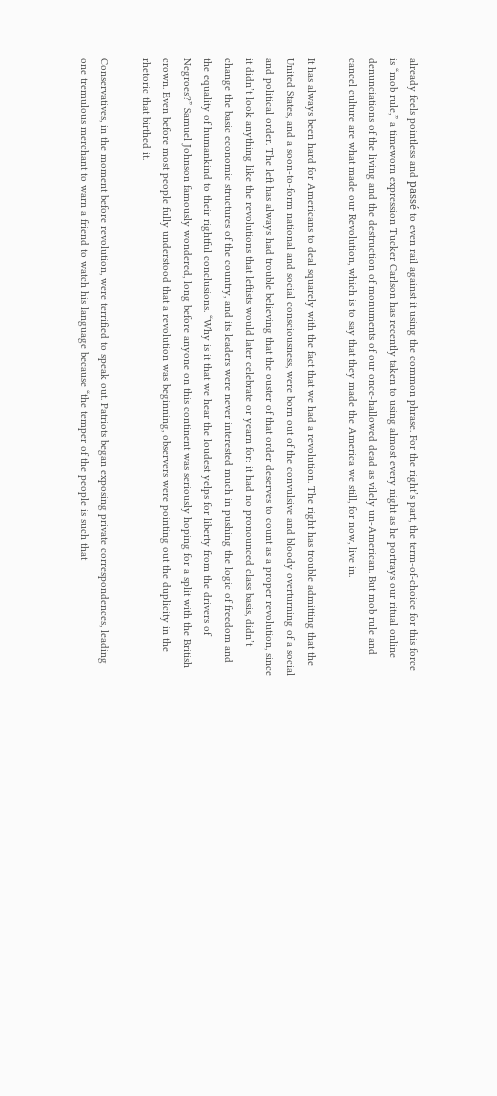already feels pointless and passé to even rail against it using the common phrase. For the right’s part, the term-of-choice for this force is “mob rule,” a timeworn expression Tucker Carlson has recently taken to using almost every night as he portrays our ritual online denunciations of the living and the destruction of monuments of our once-hallowed dead as vilely un-American. But mob rule and cancel culture are what made our Revolution, which is to say that they made the America we still, for now, live in.

It has always been hard for Americans to deal squarely with the fact that we had a revolution. The right has trouble admitting that the United States, and a soon-to-form national and social consciousness, were born out of the convulsive and bloody overturning of a social and political order. The left has always had trouble believing that the ouster of that order deserves to count as a proper revolution, since it didn’t look anything like the revolutions that leftists would later celebrate or yearn for: it had no pronounced class basis, didn’t change the basic economic structures of the country, and its leaders were never interested much in pushing the logic of freedom and the equality of humankind to their rightful conclusions. “Why is it that we hear the loudest yelps for liberty from the drivers of Negroes?” Samuel Johnson famously wondered, long before anyone on this continent was seriously hoping for a split with the British crown. Even before most people fully understood that a revolution was beginning, observers were pointing out the duplicity in the rhetoric that birthed it.

Conservatives, in the moment before revolution, were terrified to speak out. Patriots began exposing private correspondences, leading one tremulous merchant to warn a friend to watch his language because “the temper of the people is such that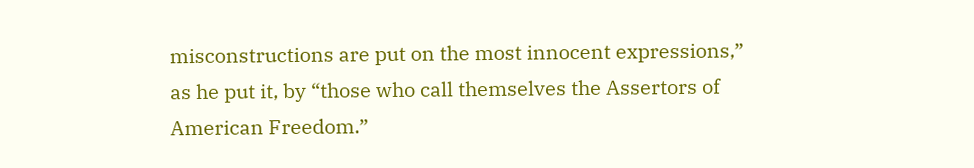misconstructions are put on the most innocent expressions,” as he put it, by “those who call themselves the Assertors of American Freedom.”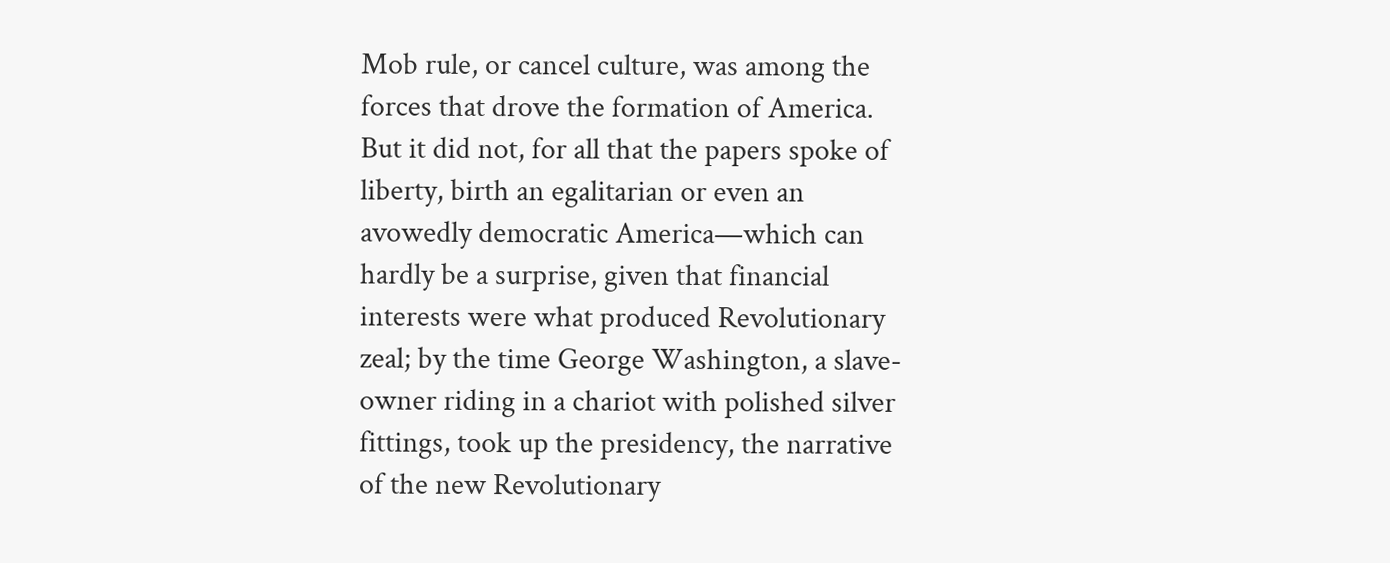Mob rule, or cancel culture, was among the forces that drove the formation of America. But it did not, for all that the papers spoke of liberty, birth an egalitarian or even an avowedly democratic America—which can hardly be a surprise, given that financial interests were what produced Revolutionary zeal; by the time George Washington, a slave-owner riding in a chariot with polished silver fittings, took up the presidency, the narrative of the new Revolutionary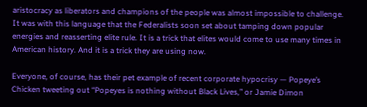aristocracy as liberators and champions of the people was almost impossible to challenge. It was with this language that the Federalists soon set about tamping down popular energies and reasserting elite rule. It is a trick that elites would come to use many times in American history. And it is a trick they are using now.

Everyone, of course, has their pet example of recent corporate hypocrisy — Popeye’s Chicken tweeting out “Popeyes is nothing without Black Lives,” or Jamie Dimon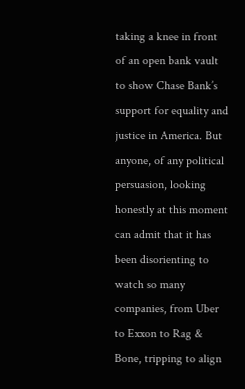taking a knee in front of an open bank vault to show Chase Bank’s support for equality and justice in America. But anyone, of any political persuasion, looking honestly at this moment can admit that it has been disorienting to watch so many companies, from Uber to Exxon to Rag & Bone, tripping to align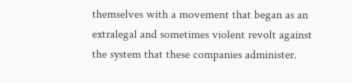themselves with a movement that began as an extralegal and sometimes violent revolt against the system that these companies administer.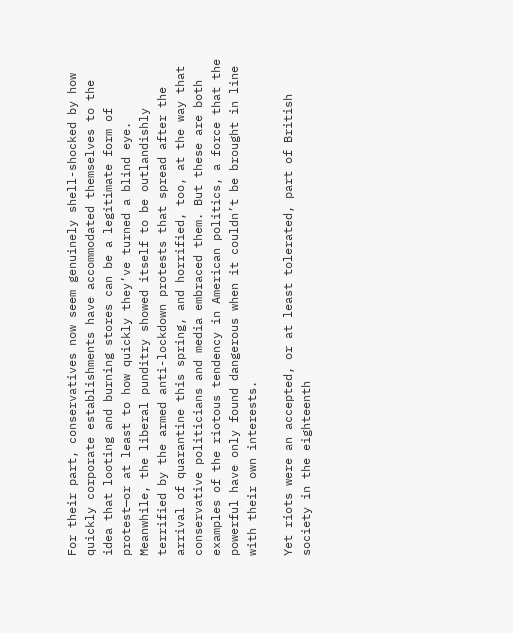For their part, conservatives now seem genuinely shell-shocked by how quickly corporate establishments have accommodated themselves to the idea that looting and burning stores can be a legitimate form of protest—or at least to how quickly they’ve turned a blind eye. Meanwhile, the liberal punditry showed itself to be outlandishly terrified by the armed anti-lockdown protests that spread after the arrival of quarantine this spring, and horrified, too, at the way that conservative politicians and media embraced them. But these are both examples of the riotous tendency in American politics, a force that the powerful have only found dangerous when it couldn’t be brought in line with their own interests.

Yet riots were an accepted, or at least tolerated, part of British society in the eighteenth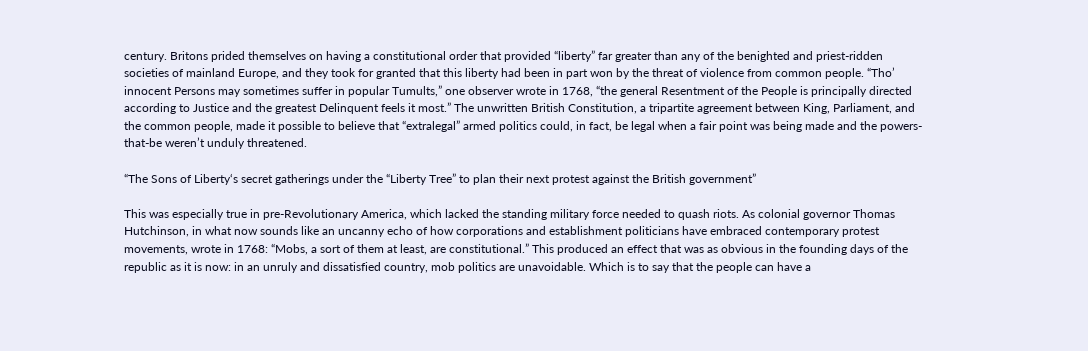century. Britons prided themselves on having a constitutional order that provided “liberty” far greater than any of the benighted and priest-ridden societies of mainland Europe, and they took for granted that this liberty had been in part won by the threat of violence from common people. “Tho’ innocent Persons may sometimes suffer in popular Tumults,” one observer wrote in 1768, “the general Resentment of the People is principally directed according to Justice and the greatest Delinquent feels it most.” The unwritten British Constitution, a tripartite agreement between King, Parliament, and the common people, made it possible to believe that “extralegal” armed politics could, in fact, be legal when a fair point was being made and the powers-that-be weren’t unduly threatened.

“The Sons of Liberty‘s secret gatherings under the “Liberty Tree” to plan their next protest against the British government”

This was especially true in pre-Revolutionary America, which lacked the standing military force needed to quash riots. As colonial governor Thomas Hutchinson, in what now sounds like an uncanny echo of how corporations and establishment politicians have embraced contemporary protest movements, wrote in 1768: “Mobs, a sort of them at least, are constitutional.” This produced an effect that was as obvious in the founding days of the republic as it is now: in an unruly and dissatisfied country, mob politics are unavoidable. Which is to say that the people can have a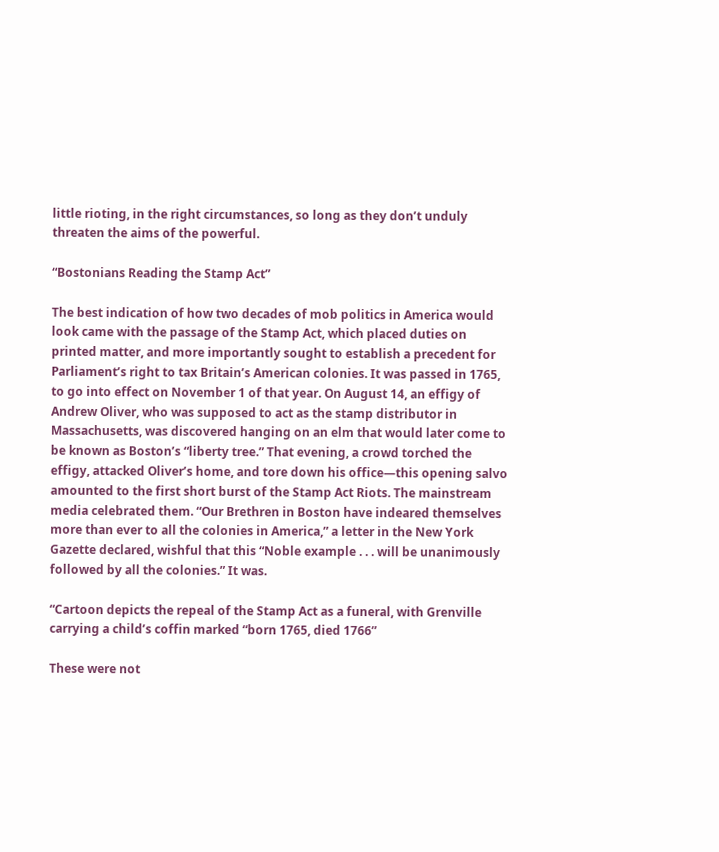little rioting, in the right circumstances, so long as they don’t unduly threaten the aims of the powerful.

“Bostonians Reading the Stamp Act”

The best indication of how two decades of mob politics in America would look came with the passage of the Stamp Act, which placed duties on printed matter, and more importantly sought to establish a precedent for Parliament’s right to tax Britain’s American colonies. It was passed in 1765, to go into effect on November 1 of that year. On August 14, an effigy of Andrew Oliver, who was supposed to act as the stamp distributor in Massachusetts, was discovered hanging on an elm that would later come to be known as Boston’s “liberty tree.” That evening, a crowd torched the effigy, attacked Oliver’s home, and tore down his office—this opening salvo amounted to the first short burst of the Stamp Act Riots. The mainstream media celebrated them. “Our Brethren in Boston have indeared themselves more than ever to all the colonies in America,” a letter in the New York Gazette declared, wishful that this “Noble example . . . will be unanimously followed by all the colonies.” It was.

“Cartoon depicts the repeal of the Stamp Act as a funeral, with Grenville carrying a child’s coffin marked “born 1765, died 1766”

These were not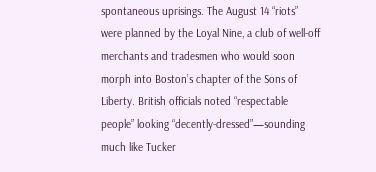spontaneous uprisings. The August 14 “riots” were planned by the Loyal Nine, a club of well-off merchants and tradesmen who would soon morph into Boston’s chapter of the Sons of Liberty. British officials noted “respectable people” looking “decently-dressed”—sounding much like Tucker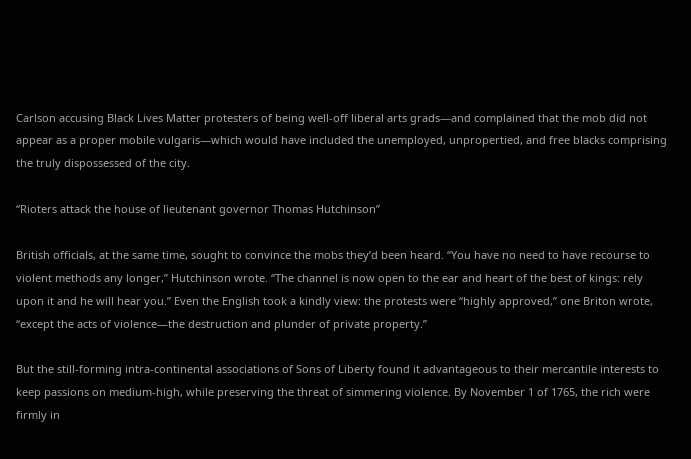Carlson accusing Black Lives Matter protesters of being well-off liberal arts grads—and complained that the mob did not appear as a proper mobile vulgaris—which would have included the unemployed, unpropertied, and free blacks comprising the truly dispossessed of the city.

“Rioters attack the house of lieutenant governor Thomas Hutchinson”

British officials, at the same time, sought to convince the mobs they’d been heard. “You have no need to have recourse to violent methods any longer,” Hutchinson wrote. “The channel is now open to the ear and heart of the best of kings: rely upon it and he will hear you.” Even the English took a kindly view: the protests were “highly approved,” one Briton wrote, “except the acts of violence—the destruction and plunder of private property.”

But the still-forming intra-continental associations of Sons of Liberty found it advantageous to their mercantile interests to keep passions on medium-high, while preserving the threat of simmering violence. By November 1 of 1765, the rich were firmly in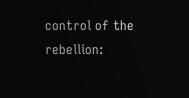control of the rebellion: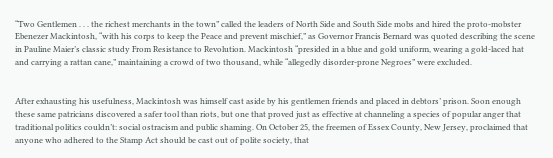“Two Gentlemen . . . the richest merchants in the town” called the leaders of North Side and South Side mobs and hired the proto-mobster Ebenezer Mackintosh, “with his corps to keep the Peace and prevent mischief,” as Governor Francis Bernard was quoted describing the scene in Pauline Maier’s classic study From Resistance to Revolution. Mackintosh “presided in a blue and gold uniform, wearing a gold-laced hat and carrying a rattan cane,” maintaining a crowd of two thousand, while “allegedly disorder-prone Negroes” were excluded.


After exhausting his usefulness, Mackintosh was himself cast aside by his gentlemen friends and placed in debtors’ prison. Soon enough these same patricians discovered a safer tool than riots, but one that proved just as effective at channeling a species of popular anger that traditional politics couldn’t: social ostracism and public shaming. On October 25, the freemen of Essex County, New Jersey, proclaimed that anyone who adhered to the Stamp Act should be cast out of polite society, that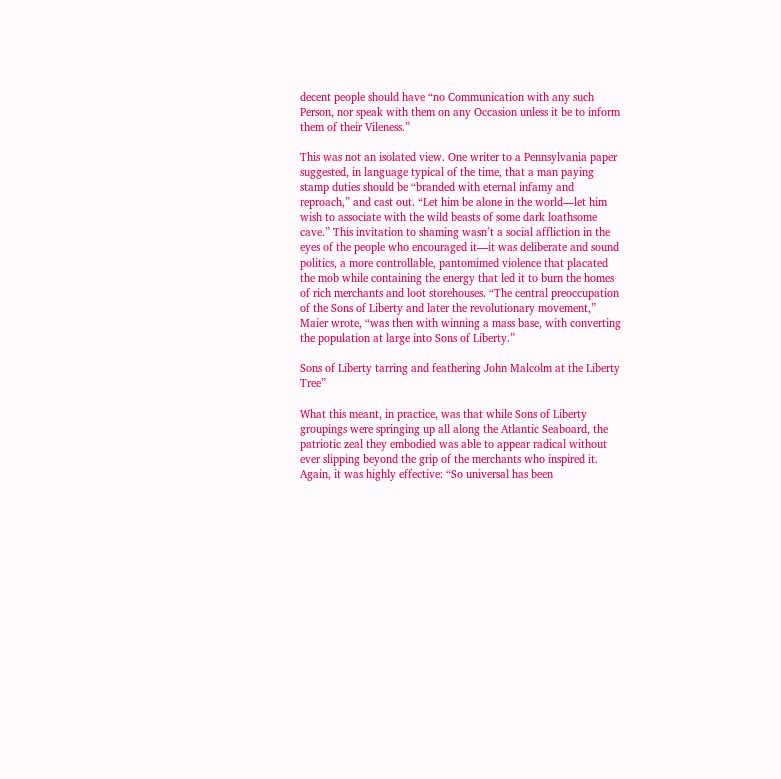decent people should have “no Communication with any such Person, nor speak with them on any Occasion unless it be to inform them of their Vileness.”

This was not an isolated view. One writer to a Pennsylvania paper suggested, in language typical of the time, that a man paying stamp duties should be “branded with eternal infamy and reproach,” and cast out. “Let him be alone in the world—let him wish to associate with the wild beasts of some dark loathsome cave.” This invitation to shaming wasn’t a social affliction in the eyes of the people who encouraged it—it was deliberate and sound politics, a more controllable, pantomimed violence that placated the mob while containing the energy that led it to burn the homes of rich merchants and loot storehouses. “The central preoccupation of the Sons of Liberty and later the revolutionary movement,” Maier wrote, “was then with winning a mass base, with converting the population at large into Sons of Liberty.”

Sons of Liberty tarring and feathering John Malcolm at the Liberty Tree”

What this meant, in practice, was that while Sons of Liberty groupings were springing up all along the Atlantic Seaboard, the patriotic zeal they embodied was able to appear radical without ever slipping beyond the grip of the merchants who inspired it. Again, it was highly effective: “So universal has been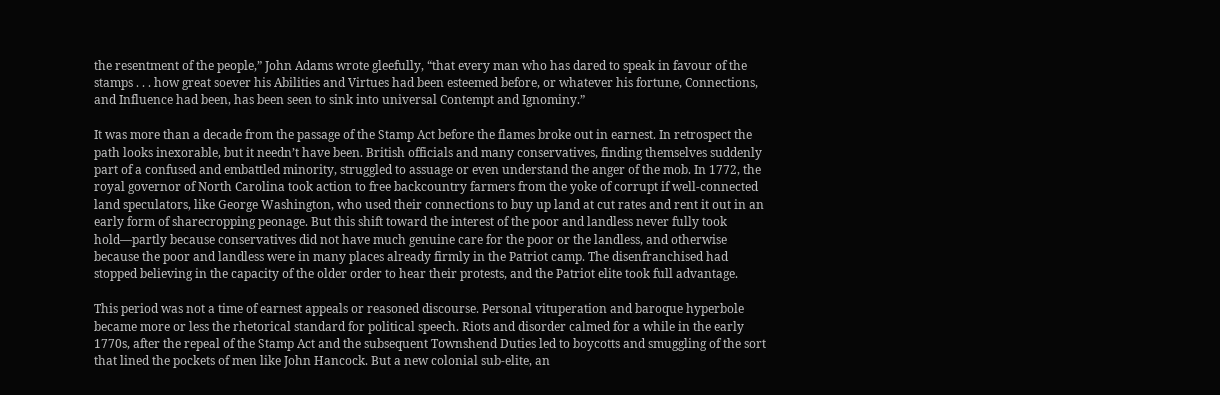the resentment of the people,” John Adams wrote gleefully, “that every man who has dared to speak in favour of the stamps . . . how great soever his Abilities and Virtues had been esteemed before, or whatever his fortune, Connections, and Influence had been, has been seen to sink into universal Contempt and Ignominy.”

It was more than a decade from the passage of the Stamp Act before the flames broke out in earnest. In retrospect the path looks inexorable, but it needn’t have been. British officials and many conservatives, finding themselves suddenly part of a confused and embattled minority, struggled to assuage or even understand the anger of the mob. In 1772, the royal governor of North Carolina took action to free backcountry farmers from the yoke of corrupt if well-connected land speculators, like George Washington, who used their connections to buy up land at cut rates and rent it out in an early form of sharecropping peonage. But this shift toward the interest of the poor and landless never fully took hold—partly because conservatives did not have much genuine care for the poor or the landless, and otherwise because the poor and landless were in many places already firmly in the Patriot camp. The disenfranchised had stopped believing in the capacity of the older order to hear their protests, and the Patriot elite took full advantage.

This period was not a time of earnest appeals or reasoned discourse. Personal vituperation and baroque hyperbole became more or less the rhetorical standard for political speech. Riots and disorder calmed for a while in the early 1770s, after the repeal of the Stamp Act and the subsequent Townshend Duties led to boycotts and smuggling of the sort that lined the pockets of men like John Hancock. But a new colonial sub-elite, an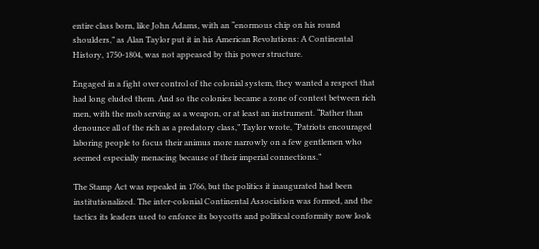entire class born, like John Adams, with an “enormous chip on his round shoulders,” as Alan Taylor put it in his American Revolutions: A Continental History, 1750-1804, was not appeased by this power structure.

Engaged in a fight over control of the colonial system, they wanted a respect that had long eluded them. And so the colonies became a zone of contest between rich men, with the mob serving as a weapon, or at least an instrument. “Rather than denounce all of the rich as a predatory class,” Taylor wrote, “Patriots encouraged laboring people to focus their animus more narrowly on a few gentlemen who seemed especially menacing because of their imperial connections.”

The Stamp Act was repealed in 1766, but the politics it inaugurated had been institutionalized. The inter-colonial Continental Association was formed, and the tactics its leaders used to enforce its boycotts and political conformity now look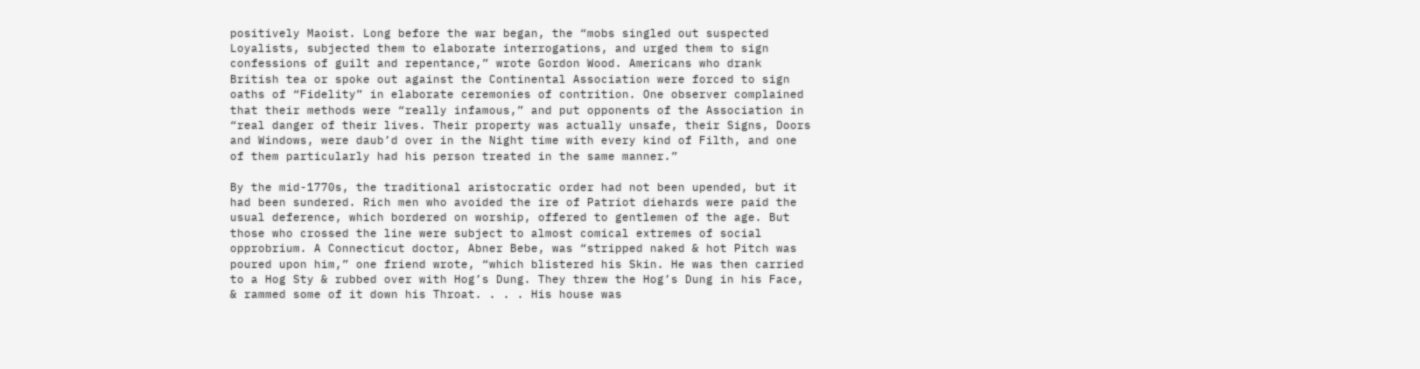positively Maoist. Long before the war began, the “mobs singled out suspected Loyalists, subjected them to elaborate interrogations, and urged them to sign confessions of guilt and repentance,” wrote Gordon Wood. Americans who drank British tea or spoke out against the Continental Association were forced to sign oaths of “Fidelity” in elaborate ceremonies of contrition. One observer complained that their methods were “really infamous,” and put opponents of the Association in “real danger of their lives. Their property was actually unsafe, their Signs, Doors and Windows, were daub’d over in the Night time with every kind of Filth, and one of them particularly had his person treated in the same manner.”

By the mid-1770s, the traditional aristocratic order had not been upended, but it had been sundered. Rich men who avoided the ire of Patriot diehards were paid the usual deference, which bordered on worship, offered to gentlemen of the age. But those who crossed the line were subject to almost comical extremes of social opprobrium. A Connecticut doctor, Abner Bebe, was “stripped naked & hot Pitch was poured upon him,” one friend wrote, “which blistered his Skin. He was then carried to a Hog Sty & rubbed over with Hog’s Dung. They threw the Hog’s Dung in his Face, & rammed some of it down his Throat. . . . His house was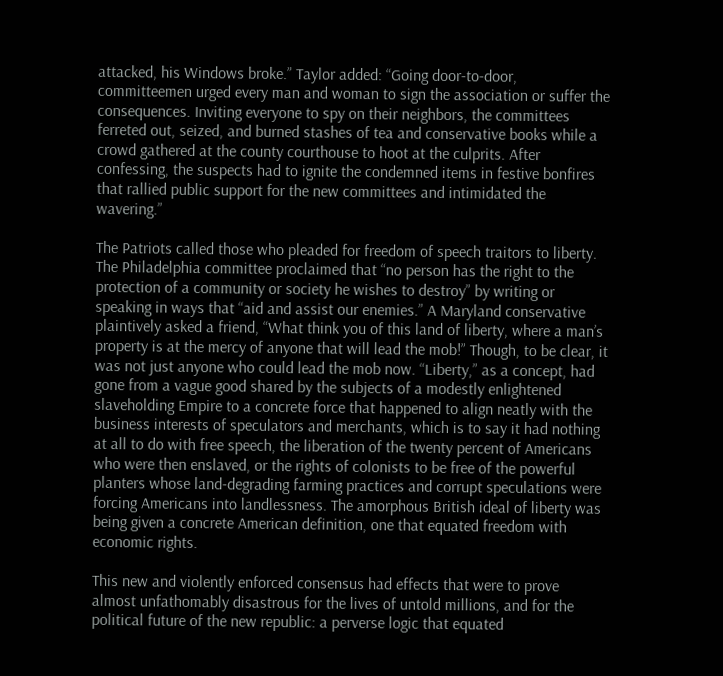attacked, his Windows broke.” Taylor added: “Going door-to-door, committeemen urged every man and woman to sign the association or suffer the consequences. Inviting everyone to spy on their neighbors, the committees ferreted out, seized, and burned stashes of tea and conservative books while a crowd gathered at the county courthouse to hoot at the culprits. After confessing, the suspects had to ignite the condemned items in festive bonfires that rallied public support for the new committees and intimidated the wavering.”

The Patriots called those who pleaded for freedom of speech traitors to liberty. The Philadelphia committee proclaimed that “no person has the right to the protection of a community or society he wishes to destroy” by writing or speaking in ways that “aid and assist our enemies.” A Maryland conservative plaintively asked a friend, “What think you of this land of liberty, where a man’s property is at the mercy of anyone that will lead the mob!” Though, to be clear, it was not just anyone who could lead the mob now. “Liberty,” as a concept, had gone from a vague good shared by the subjects of a modestly enlightened slaveholding Empire to a concrete force that happened to align neatly with the business interests of speculators and merchants, which is to say it had nothing at all to do with free speech, the liberation of the twenty percent of Americans who were then enslaved, or the rights of colonists to be free of the powerful planters whose land-degrading farming practices and corrupt speculations were forcing Americans into landlessness. The amorphous British ideal of liberty was being given a concrete American definition, one that equated freedom with economic rights.

This new and violently enforced consensus had effects that were to prove almost unfathomably disastrous for the lives of untold millions, and for the political future of the new republic: a perverse logic that equated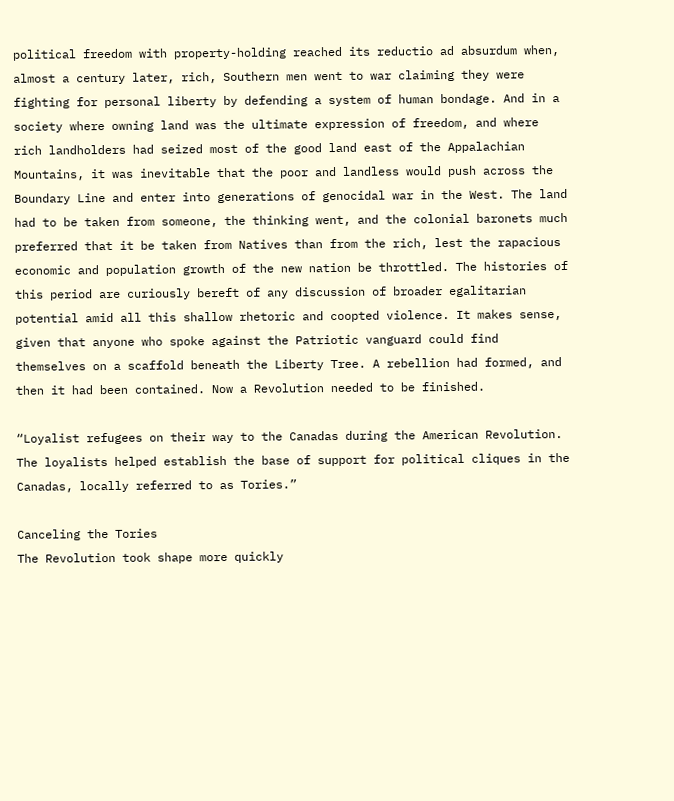political freedom with property-holding reached its reductio ad absurdum when, almost a century later, rich, Southern men went to war claiming they were fighting for personal liberty by defending a system of human bondage. And in a society where owning land was the ultimate expression of freedom, and where rich landholders had seized most of the good land east of the Appalachian Mountains, it was inevitable that the poor and landless would push across the Boundary Line and enter into generations of genocidal war in the West. The land had to be taken from someone, the thinking went, and the colonial baronets much preferred that it be taken from Natives than from the rich, lest the rapacious economic and population growth of the new nation be throttled. The histories of this period are curiously bereft of any discussion of broader egalitarian potential amid all this shallow rhetoric and coopted violence. It makes sense, given that anyone who spoke against the Patriotic vanguard could find themselves on a scaffold beneath the Liberty Tree. A rebellion had formed, and then it had been contained. Now a Revolution needed to be finished.

“Loyalist refugees on their way to the Canadas during the American Revolution. The loyalists helped establish the base of support for political cliques in the Canadas, locally referred to as Tories.”

Canceling the Tories
The Revolution took shape more quickly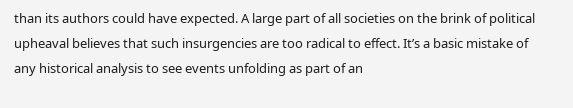than its authors could have expected. A large part of all societies on the brink of political upheaval believes that such insurgencies are too radical to effect. It’s a basic mistake of any historical analysis to see events unfolding as part of an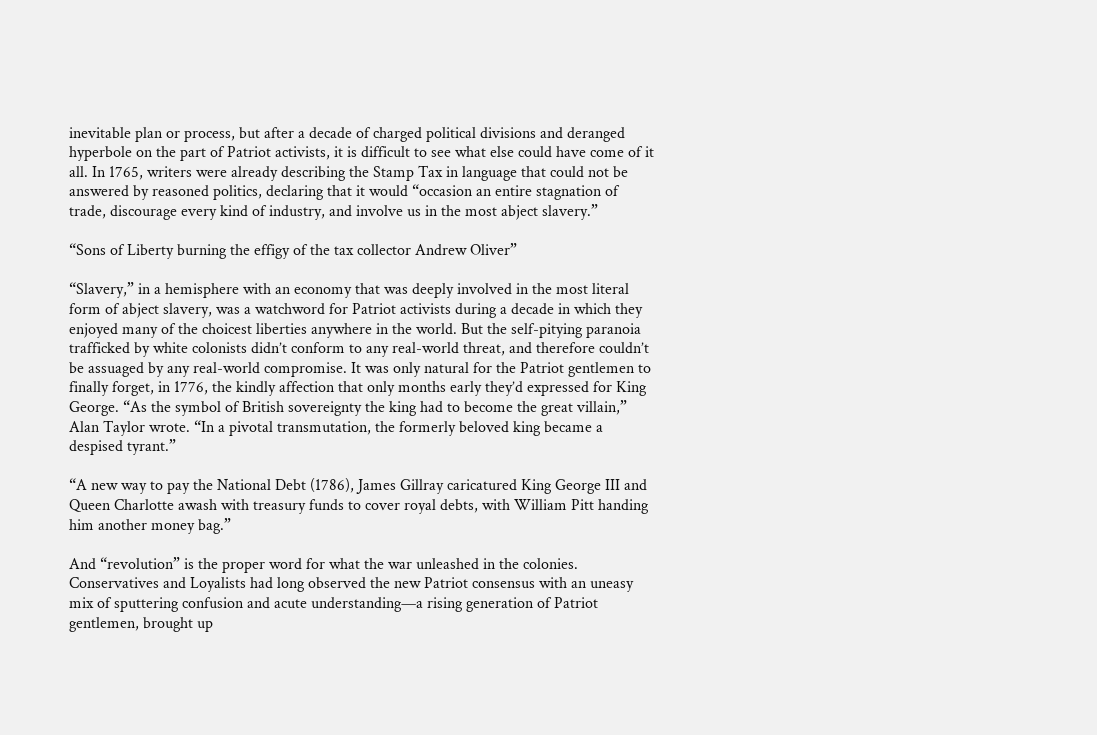inevitable plan or process, but after a decade of charged political divisions and deranged hyperbole on the part of Patriot activists, it is difficult to see what else could have come of it all. In 1765, writers were already describing the Stamp Tax in language that could not be answered by reasoned politics, declaring that it would “occasion an entire stagnation of trade, discourage every kind of industry, and involve us in the most abject slavery.”

“Sons of Liberty burning the effigy of the tax collector Andrew Oliver”

“Slavery,” in a hemisphere with an economy that was deeply involved in the most literal form of abject slavery, was a watchword for Patriot activists during a decade in which they enjoyed many of the choicest liberties anywhere in the world. But the self-pitying paranoia trafficked by white colonists didn’t conform to any real-world threat, and therefore couldn’t be assuaged by any real-world compromise. It was only natural for the Patriot gentlemen to finally forget, in 1776, the kindly affection that only months early they’d expressed for King George. “As the symbol of British sovereignty the king had to become the great villain,” Alan Taylor wrote. “In a pivotal transmutation, the formerly beloved king became a despised tyrant.”

“A new way to pay the National Debt (1786), James Gillray caricatured King George III and Queen Charlotte awash with treasury funds to cover royal debts, with William Pitt handing him another money bag.”

And “revolution” is the proper word for what the war unleashed in the colonies. Conservatives and Loyalists had long observed the new Patriot consensus with an uneasy mix of sputtering confusion and acute understanding—a rising generation of Patriot gentlemen, brought up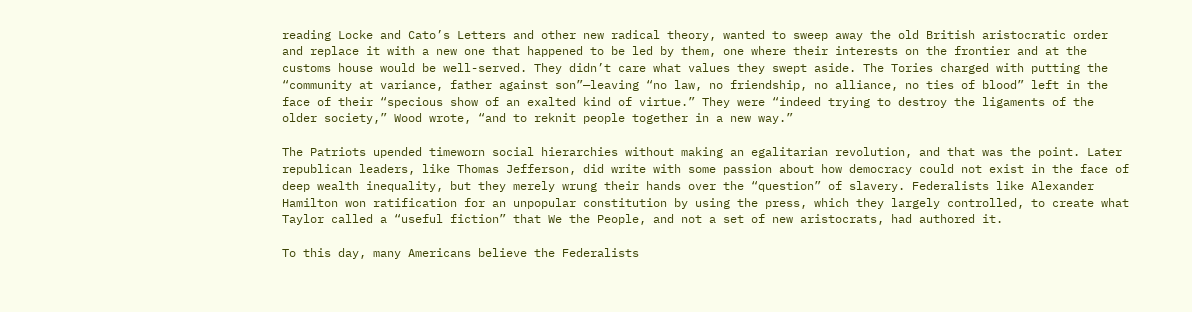reading Locke and Cato’s Letters and other new radical theory, wanted to sweep away the old British aristocratic order and replace it with a new one that happened to be led by them, one where their interests on the frontier and at the customs house would be well-served. They didn’t care what values they swept aside. The Tories charged with putting the “community at variance, father against son”—leaving “no law, no friendship, no alliance, no ties of blood” left in the face of their “specious show of an exalted kind of virtue.” They were “indeed trying to destroy the ligaments of the older society,” Wood wrote, “and to reknit people together in a new way.”

The Patriots upended timeworn social hierarchies without making an egalitarian revolution, and that was the point. Later republican leaders, like Thomas Jefferson, did write with some passion about how democracy could not exist in the face of deep wealth inequality, but they merely wrung their hands over the “question” of slavery. Federalists like Alexander Hamilton won ratification for an unpopular constitution by using the press, which they largely controlled, to create what Taylor called a “useful fiction” that We the People, and not a set of new aristocrats, had authored it.

To this day, many Americans believe the Federalists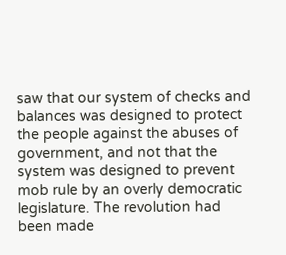saw that our system of checks and balances was designed to protect the people against the abuses of government, and not that the system was designed to prevent mob rule by an overly democratic legislature. The revolution had been made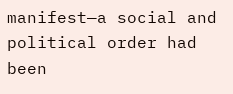manifest—a social and political order had been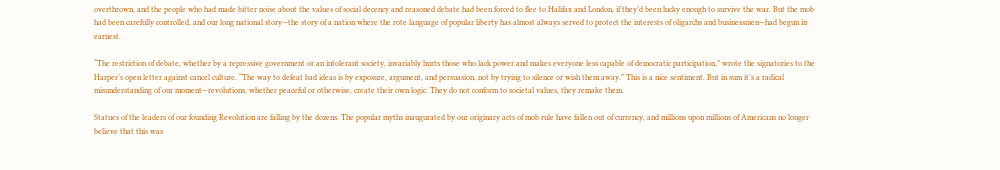overthrown, and the people who had made bitter noise about the values of social decency and reasoned debate had been forced to flee to Halifax and London, if they’d been lucky enough to survive the war. But the mob had been carefully controlled, and our long national story—the story of a nation where the rote language of popular liberty has almost always served to protect the interests of oligarchs and businessmen—had begun in earnest.

“The restriction of debate, whether by a repressive government or an intolerant society, invariably hurts those who lack power and makes everyone less capable of democratic participation,” wrote the signatories to the Harper’s open letter against cancel culture. “The way to defeat bad ideas is by exposure, argument, and persuasion, not by trying to silence or wish them away.” This is a nice sentiment. But in sum it’s a radical misunderstanding of our moment—revolutions, whether peaceful or otherwise, create their own logic. They do not conform to societal values, they remake them.

Statues of the leaders of our founding Revolution are falling by the dozens. The popular myths inaugurated by our originary acts of mob rule have fallen out of currency, and millions upon millions of Americans no longer believe that this was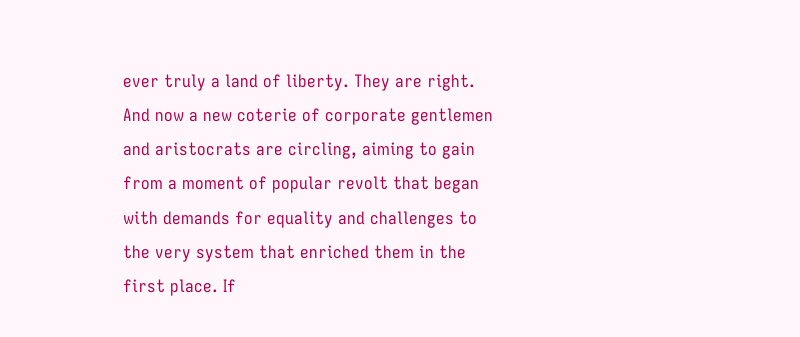ever truly a land of liberty. They are right. And now a new coterie of corporate gentlemen and aristocrats are circling, aiming to gain from a moment of popular revolt that began with demands for equality and challenges to the very system that enriched them in the first place. If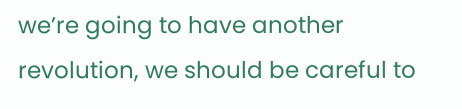we’re going to have another revolution, we should be careful to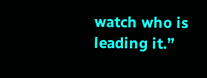watch who is leading it.”